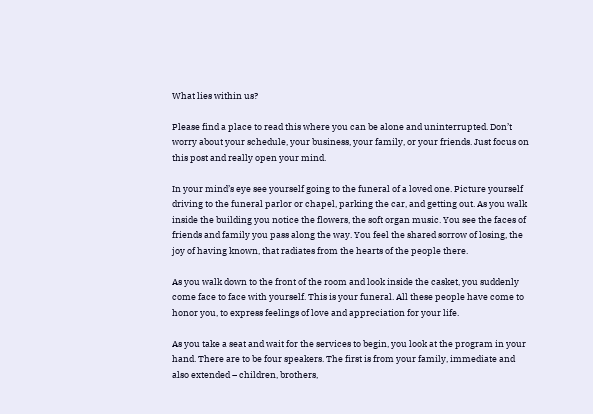What lies within us?

Please find a place to read this where you can be alone and uninterrupted. Don’t worry about your schedule, your business, your family, or your friends. Just focus on this post and really open your mind.

In your mind’s eye see yourself going to the funeral of a loved one. Picture yourself driving to the funeral parlor or chapel, parking the car, and getting out. As you walk inside the building you notice the flowers, the soft organ music. You see the faces of friends and family you pass along the way. You feel the shared sorrow of losing, the joy of having known, that radiates from the hearts of the people there.

As you walk down to the front of the room and look inside the casket, you suddenly come face to face with yourself. This is your funeral. All these people have come to honor you, to express feelings of love and appreciation for your life.

As you take a seat and wait for the services to begin, you look at the program in your hand. There are to be four speakers. The first is from your family, immediate and also extended – children, brothers,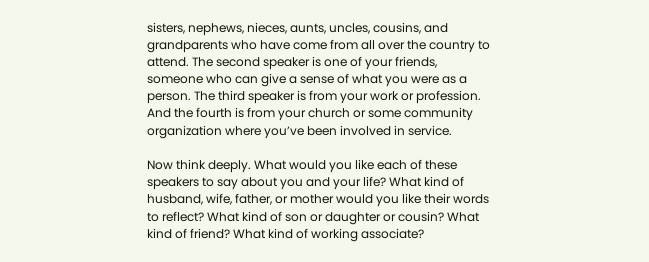sisters, nephews, nieces, aunts, uncles, cousins, and grandparents who have come from all over the country to attend. The second speaker is one of your friends, someone who can give a sense of what you were as a person. The third speaker is from your work or profession. And the fourth is from your church or some community organization where you’ve been involved in service.

Now think deeply. What would you like each of these speakers to say about you and your life? What kind of husband, wife, father, or mother would you like their words to reflect? What kind of son or daughter or cousin? What kind of friend? What kind of working associate?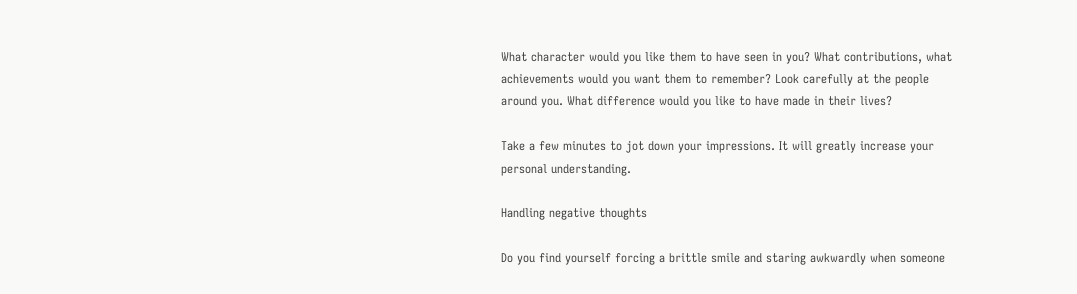What character would you like them to have seen in you? What contributions, what achievements would you want them to remember? Look carefully at the people around you. What difference would you like to have made in their lives?

Take a few minutes to jot down your impressions. It will greatly increase your personal understanding.

Handling negative thoughts

Do you find yourself forcing a brittle smile and staring awkwardly when someone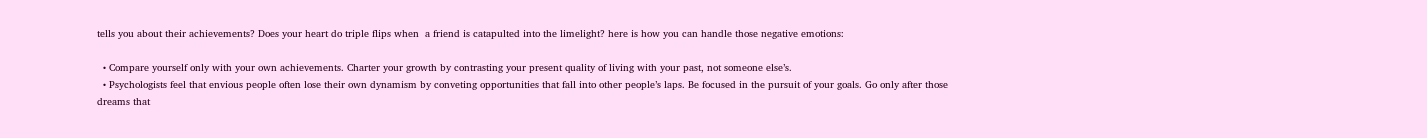tells you about their achievements? Does your heart do triple flips when  a friend is catapulted into the limelight? here is how you can handle those negative emotions:

  • Compare yourself only with your own achievements. Charter your growth by contrasting your present quality of living with your past, not someone else’s.
  • Psychologists feel that envious people often lose their own dynamism by conveting opportunities that fall into other people’s laps. Be focused in the pursuit of your goals. Go only after those dreams that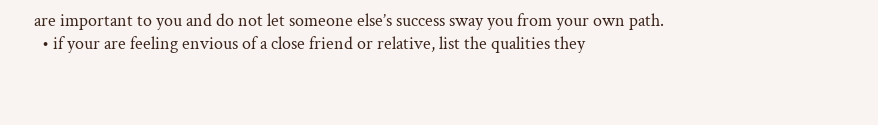are important to you and do not let someone else’s success sway you from your own path.
  • if your are feeling envious of a close friend or relative, list the qualities they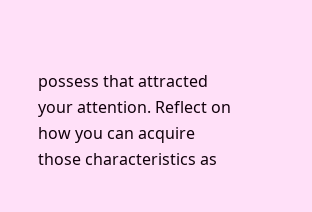possess that attracted your attention. Reflect on how you can acquire those characteristics as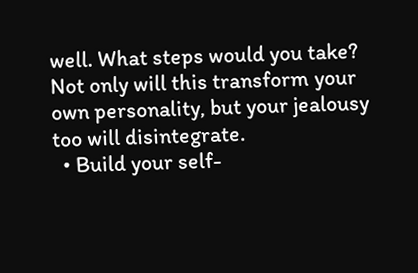well. What steps would you take? Not only will this transform your own personality, but your jealousy too will disintegrate.
  • Build your self-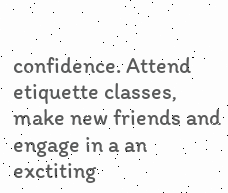confidence. Attend etiquette classes, make new friends and engage in a an exctiting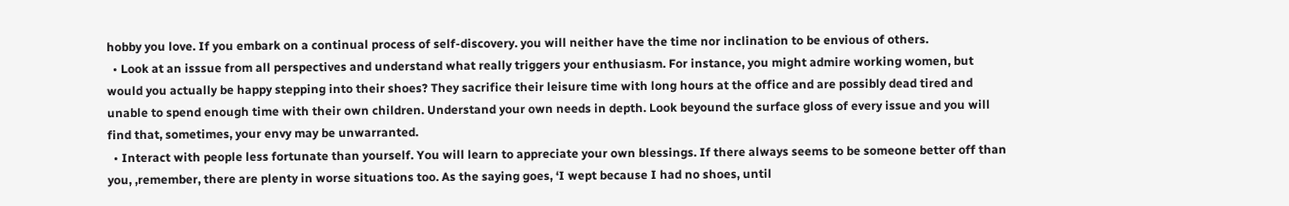hobby you love. If you embark on a continual process of self-discovery. you will neither have the time nor inclination to be envious of others.
  • Look at an isssue from all perspectives and understand what really triggers your enthusiasm. For instance, you might admire working women, but would you actually be happy stepping into their shoes? They sacrifice their leisure time with long hours at the office and are possibly dead tired and unable to spend enough time with their own children. Understand your own needs in depth. Look beyound the surface gloss of every issue and you will find that, sometimes, your envy may be unwarranted.
  • Interact with people less fortunate than yourself. You will learn to appreciate your own blessings. If there always seems to be someone better off than you, ,remember, there are plenty in worse situations too. As the saying goes, ‘I wept because I had no shoes, until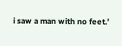i saw a man with no feet.’